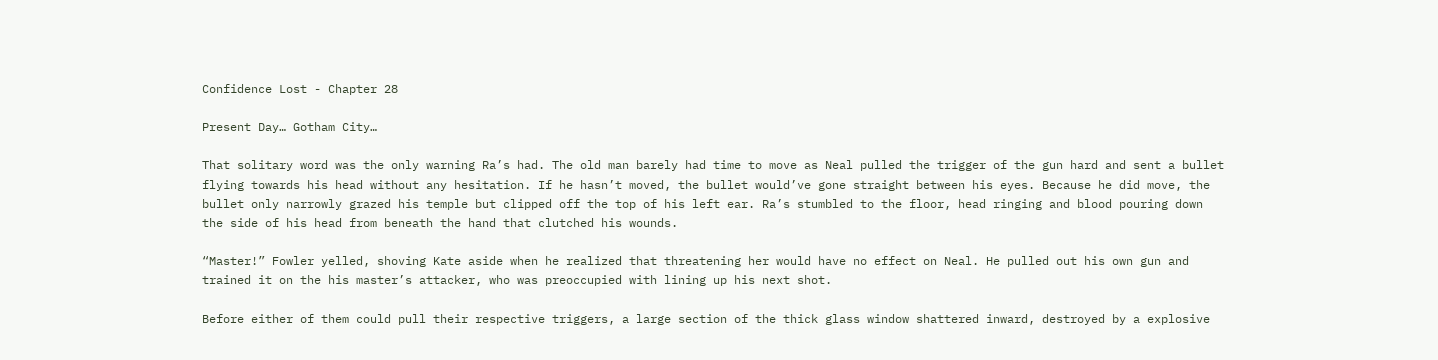Confidence Lost - Chapter 28

Present Day… Gotham City…

That solitary word was the only warning Ra’s had. The old man barely had time to move as Neal pulled the trigger of the gun hard and sent a bullet flying towards his head without any hesitation. If he hasn’t moved, the bullet would’ve gone straight between his eyes. Because he did move, the bullet only narrowly grazed his temple but clipped off the top of his left ear. Ra’s stumbled to the floor, head ringing and blood pouring down the side of his head from beneath the hand that clutched his wounds.

“Master!” Fowler yelled, shoving Kate aside when he realized that threatening her would have no effect on Neal. He pulled out his own gun and trained it on the his master’s attacker, who was preoccupied with lining up his next shot.

Before either of them could pull their respective triggers, a large section of the thick glass window shattered inward, destroyed by a explosive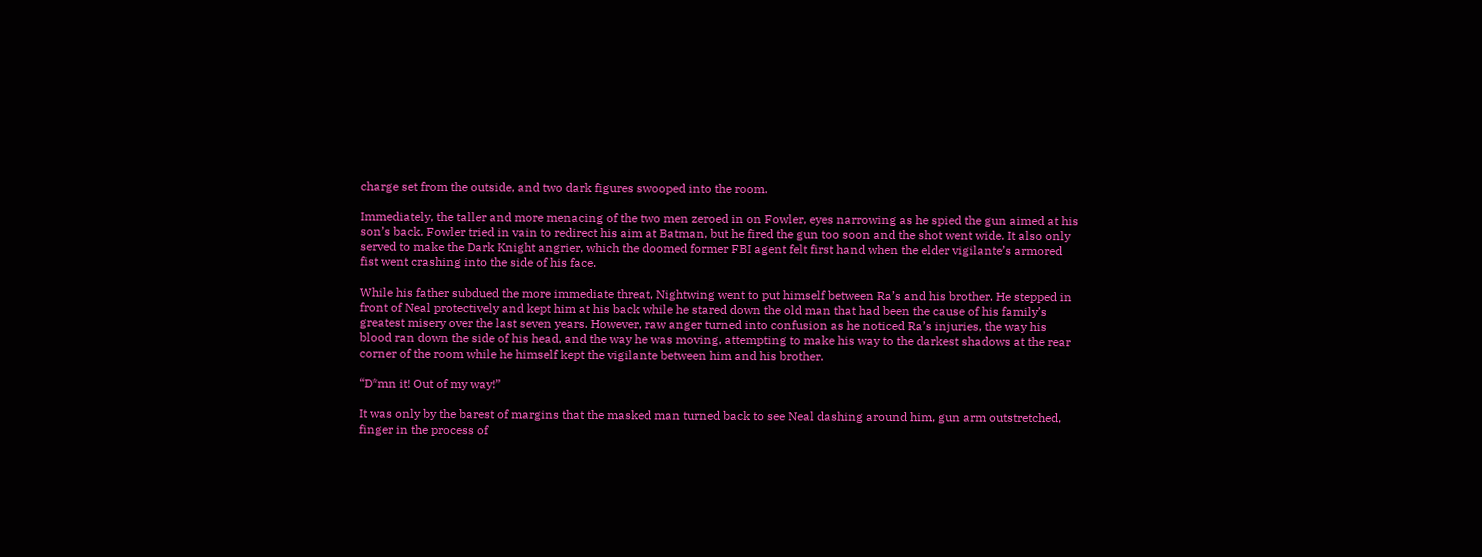charge set from the outside, and two dark figures swooped into the room.

Immediately, the taller and more menacing of the two men zeroed in on Fowler, eyes narrowing as he spied the gun aimed at his son’s back. Fowler tried in vain to redirect his aim at Batman, but he fired the gun too soon and the shot went wide. It also only served to make the Dark Knight angrier, which the doomed former FBI agent felt first hand when the elder vigilante’s armored fist went crashing into the side of his face.

While his father subdued the more immediate threat, Nightwing went to put himself between Ra’s and his brother. He stepped in front of Neal protectively and kept him at his back while he stared down the old man that had been the cause of his family’s greatest misery over the last seven years. However, raw anger turned into confusion as he noticed Ra’s injuries, the way his blood ran down the side of his head, and the way he was moving, attempting to make his way to the darkest shadows at the rear corner of the room while he himself kept the vigilante between him and his brother.

“D*mn it! Out of my way!”

It was only by the barest of margins that the masked man turned back to see Neal dashing around him, gun arm outstretched, finger in the process of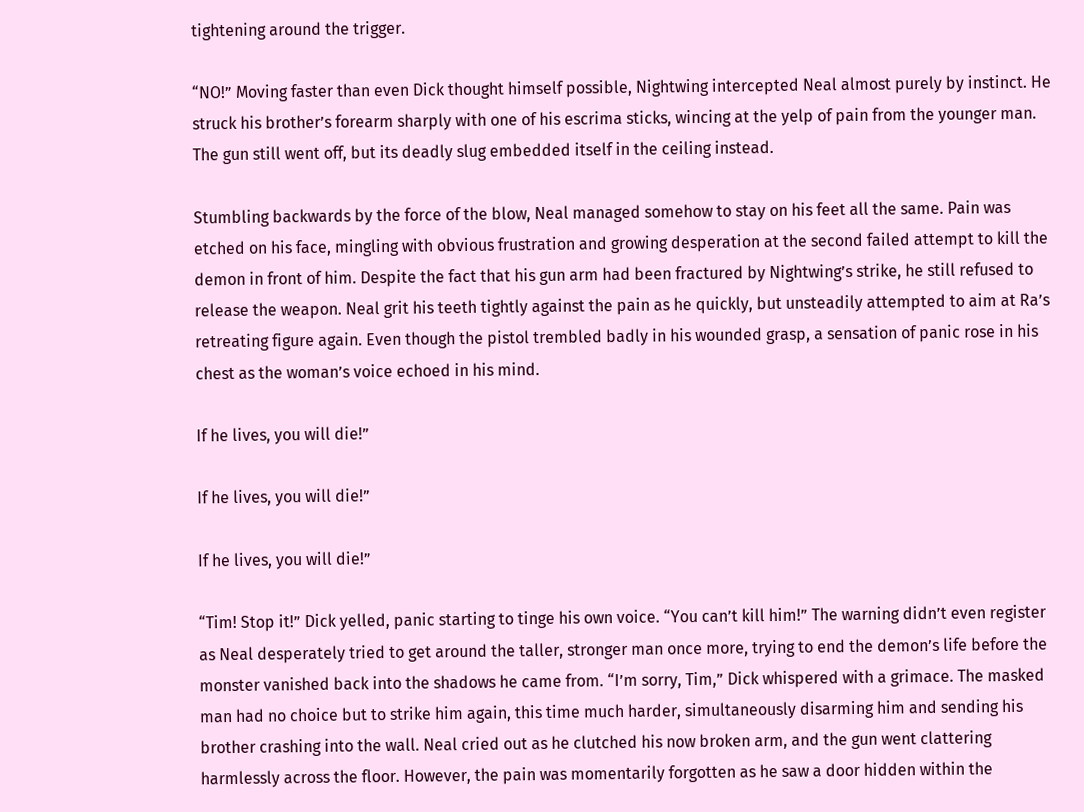tightening around the trigger.

“NO!” Moving faster than even Dick thought himself possible, Nightwing intercepted Neal almost purely by instinct. He struck his brother’s forearm sharply with one of his escrima sticks, wincing at the yelp of pain from the younger man. The gun still went off, but its deadly slug embedded itself in the ceiling instead.

Stumbling backwards by the force of the blow, Neal managed somehow to stay on his feet all the same. Pain was etched on his face, mingling with obvious frustration and growing desperation at the second failed attempt to kill the demon in front of him. Despite the fact that his gun arm had been fractured by Nightwing’s strike, he still refused to release the weapon. Neal grit his teeth tightly against the pain as he quickly, but unsteadily attempted to aim at Ra’s retreating figure again. Even though the pistol trembled badly in his wounded grasp, a sensation of panic rose in his chest as the woman’s voice echoed in his mind.

If he lives, you will die!”

If he lives, you will die!”

If he lives, you will die!”

“Tim! Stop it!” Dick yelled, panic starting to tinge his own voice. “You can’t kill him!” The warning didn’t even register as Neal desperately tried to get around the taller, stronger man once more, trying to end the demon’s life before the monster vanished back into the shadows he came from. “I’m sorry, Tim,” Dick whispered with a grimace. The masked man had no choice but to strike him again, this time much harder, simultaneously disarming him and sending his brother crashing into the wall. Neal cried out as he clutched his now broken arm, and the gun went clattering harmlessly across the floor. However, the pain was momentarily forgotten as he saw a door hidden within the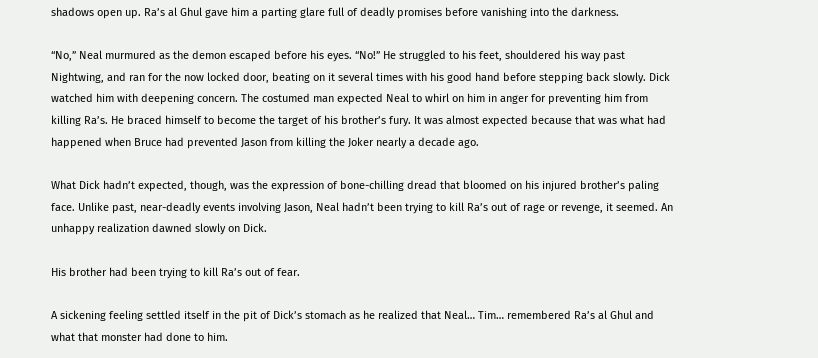shadows open up. Ra’s al Ghul gave him a parting glare full of deadly promises before vanishing into the darkness.

“No,” Neal murmured as the demon escaped before his eyes. “No!” He struggled to his feet, shouldered his way past Nightwing, and ran for the now locked door, beating on it several times with his good hand before stepping back slowly. Dick watched him with deepening concern. The costumed man expected Neal to whirl on him in anger for preventing him from killing Ra’s. He braced himself to become the target of his brother’s fury. It was almost expected because that was what had happened when Bruce had prevented Jason from killing the Joker nearly a decade ago.

What Dick hadn’t expected, though, was the expression of bone-chilling dread that bloomed on his injured brother’s paling face. Unlike past, near-deadly events involving Jason, Neal hadn’t been trying to kill Ra’s out of rage or revenge, it seemed. An unhappy realization dawned slowly on Dick.

His brother had been trying to kill Ra’s out of fear.

A sickening feeling settled itself in the pit of Dick’s stomach as he realized that Neal… Tim… remembered Ra’s al Ghul and what that monster had done to him.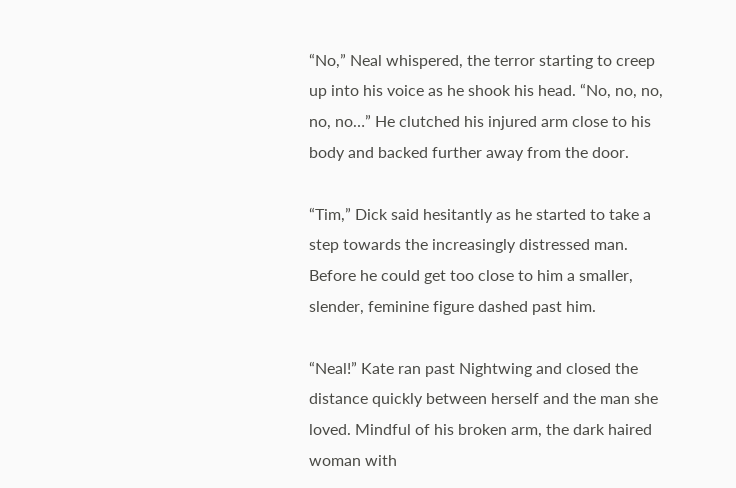“No,” Neal whispered, the terror starting to creep up into his voice as he shook his head. “No, no, no, no, no…” He clutched his injured arm close to his body and backed further away from the door.

“Tim,” Dick said hesitantly as he started to take a step towards the increasingly distressed man. Before he could get too close to him a smaller, slender, feminine figure dashed past him.

“Neal!” Kate ran past Nightwing and closed the distance quickly between herself and the man she loved. Mindful of his broken arm, the dark haired woman with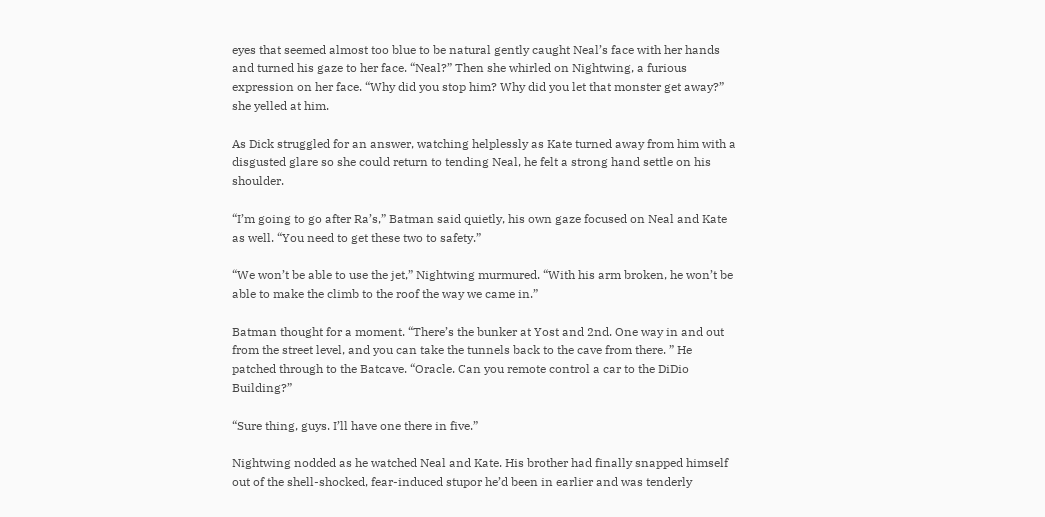eyes that seemed almost too blue to be natural gently caught Neal’s face with her hands and turned his gaze to her face. “Neal?” Then she whirled on Nightwing, a furious expression on her face. “Why did you stop him? Why did you let that monster get away?” she yelled at him.

As Dick struggled for an answer, watching helplessly as Kate turned away from him with a disgusted glare so she could return to tending Neal, he felt a strong hand settle on his shoulder.

“I’m going to go after Ra’s,” Batman said quietly, his own gaze focused on Neal and Kate as well. “You need to get these two to safety.”

“We won’t be able to use the jet,” Nightwing murmured. “With his arm broken, he won’t be able to make the climb to the roof the way we came in.”

Batman thought for a moment. “There’s the bunker at Yost and 2nd. One way in and out from the street level, and you can take the tunnels back to the cave from there. ” He patched through to the Batcave. “Oracle. Can you remote control a car to the DiDio Building?”

“Sure thing, guys. I’ll have one there in five.”

Nightwing nodded as he watched Neal and Kate. His brother had finally snapped himself out of the shell-shocked, fear-induced stupor he’d been in earlier and was tenderly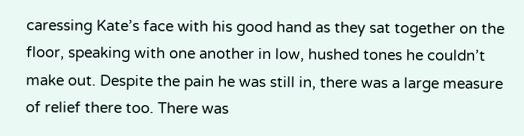caressing Kate’s face with his good hand as they sat together on the floor, speaking with one another in low, hushed tones he couldn’t make out. Despite the pain he was still in, there was a large measure of relief there too. There was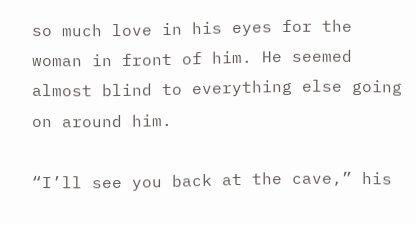so much love in his eyes for the woman in front of him. He seemed almost blind to everything else going on around him.

“I’ll see you back at the cave,” his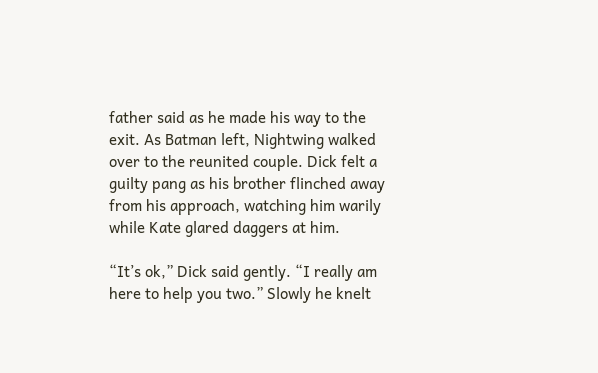father said as he made his way to the exit. As Batman left, Nightwing walked over to the reunited couple. Dick felt a guilty pang as his brother flinched away from his approach, watching him warily while Kate glared daggers at him.

“It’s ok,” Dick said gently. “I really am here to help you two.” Slowly he knelt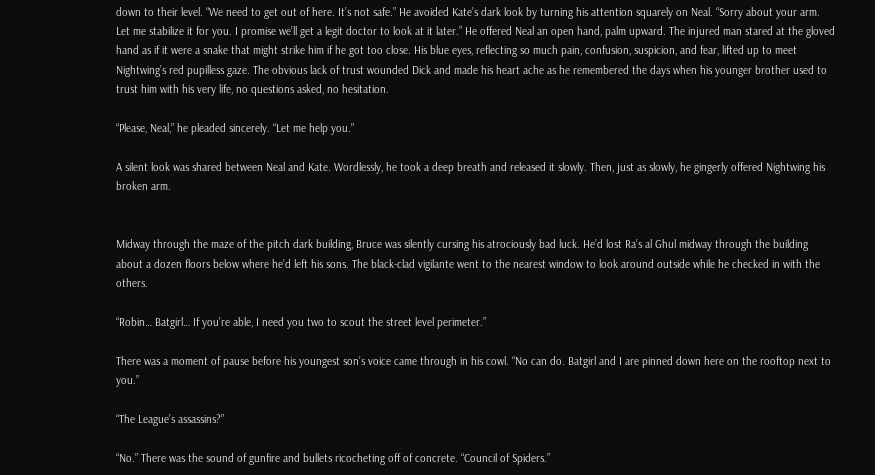down to their level. “We need to get out of here. It’s not safe.” He avoided Kate’s dark look by turning his attention squarely on Neal. “Sorry about your arm. Let me stabilize it for you. I promise we’ll get a legit doctor to look at it later.” He offered Neal an open hand, palm upward. The injured man stared at the gloved hand as if it were a snake that might strike him if he got too close. His blue eyes, reflecting so much pain, confusion, suspicion, and fear, lifted up to meet Nightwing’s red pupilless gaze. The obvious lack of trust wounded Dick and made his heart ache as he remembered the days when his younger brother used to trust him with his very life, no questions asked, no hesitation.

“Please, Neal,” he pleaded sincerely. “Let me help you.”

A silent look was shared between Neal and Kate. Wordlessly, he took a deep breath and released it slowly. Then, just as slowly, he gingerly offered Nightwing his broken arm.


Midway through the maze of the pitch dark building, Bruce was silently cursing his atrociously bad luck. He’d lost Ra’s al Ghul midway through the building about a dozen floors below where he’d left his sons. The black-clad vigilante went to the nearest window to look around outside while he checked in with the others.

“Robin… Batgirl… If you’re able, I need you two to scout the street level perimeter.”

There was a moment of pause before his youngest son’s voice came through in his cowl. “No can do. Batgirl and I are pinned down here on the rooftop next to you.”

“The League’s assassins?”

“No.” There was the sound of gunfire and bullets ricocheting off of concrete. “Council of Spiders.”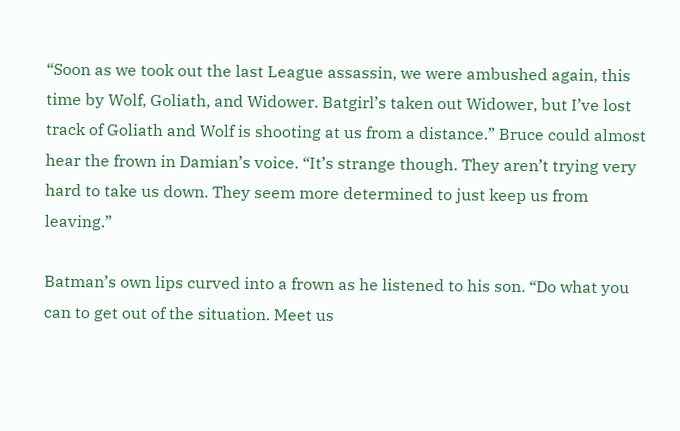“Soon as we took out the last League assassin, we were ambushed again, this time by Wolf, Goliath, and Widower. Batgirl’s taken out Widower, but I’ve lost track of Goliath and Wolf is shooting at us from a distance.” Bruce could almost hear the frown in Damian’s voice. “It’s strange though. They aren’t trying very hard to take us down. They seem more determined to just keep us from leaving.”

Batman’s own lips curved into a frown as he listened to his son. “Do what you can to get out of the situation. Meet us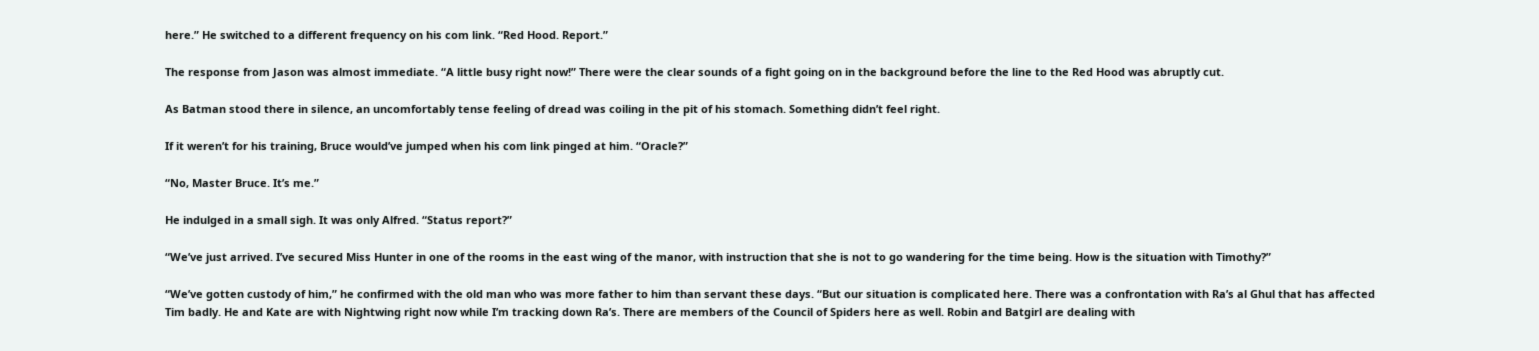here.” He switched to a different frequency on his com link. “Red Hood. Report.”

The response from Jason was almost immediate. “A little busy right now!” There were the clear sounds of a fight going on in the background before the line to the Red Hood was abruptly cut.

As Batman stood there in silence, an uncomfortably tense feeling of dread was coiling in the pit of his stomach. Something didn’t feel right.

If it weren’t for his training, Bruce would’ve jumped when his com link pinged at him. “Oracle?”

“No, Master Bruce. It’s me.”

He indulged in a small sigh. It was only Alfred. “Status report?”

“We’ve just arrived. I’ve secured Miss Hunter in one of the rooms in the east wing of the manor, with instruction that she is not to go wandering for the time being. How is the situation with Timothy?”

“We’ve gotten custody of him,” he confirmed with the old man who was more father to him than servant these days. “But our situation is complicated here. There was a confrontation with Ra’s al Ghul that has affected Tim badly. He and Kate are with Nightwing right now while I’m tracking down Ra’s. There are members of the Council of Spiders here as well. Robin and Batgirl are dealing with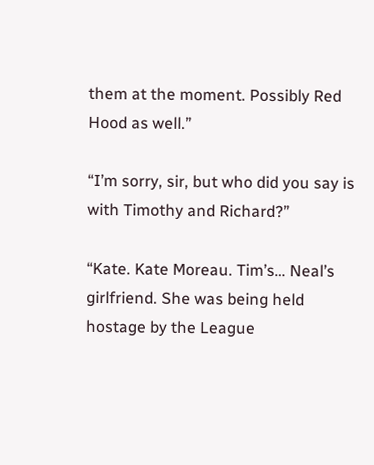them at the moment. Possibly Red Hood as well.”

“I’m sorry, sir, but who did you say is with Timothy and Richard?”

“Kate. Kate Moreau. Tim’s… Neal’s girlfriend. She was being held hostage by the League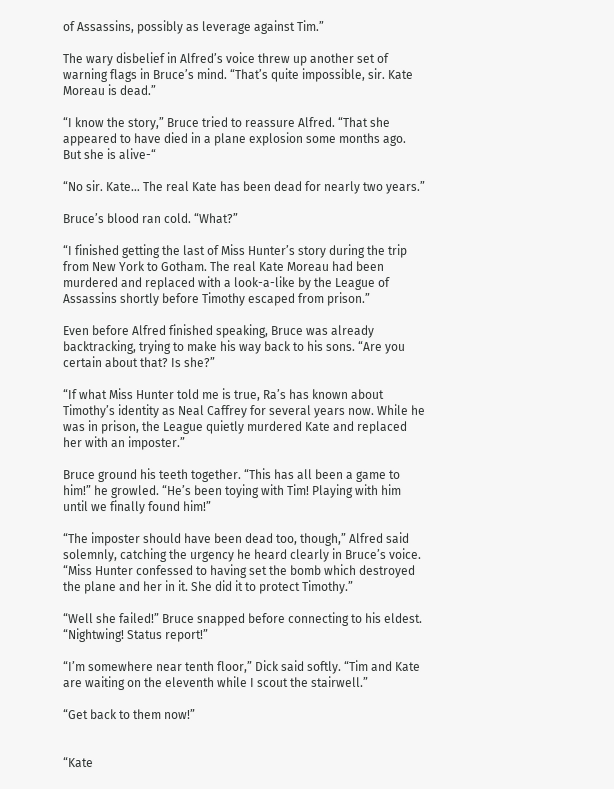of Assassins, possibly as leverage against Tim.”

The wary disbelief in Alfred’s voice threw up another set of warning flags in Bruce’s mind. “That’s quite impossible, sir. Kate Moreau is dead.”

“I know the story,” Bruce tried to reassure Alfred. “That she appeared to have died in a plane explosion some months ago. But she is alive-“

“No sir. Kate… The real Kate has been dead for nearly two years.”

Bruce’s blood ran cold. “What?”

“I finished getting the last of Miss Hunter’s story during the trip from New York to Gotham. The real Kate Moreau had been murdered and replaced with a look-a-like by the League of Assassins shortly before Timothy escaped from prison.”

Even before Alfred finished speaking, Bruce was already backtracking, trying to make his way back to his sons. “Are you certain about that? Is she?”

“If what Miss Hunter told me is true, Ra’s has known about Timothy’s identity as Neal Caffrey for several years now. While he was in prison, the League quietly murdered Kate and replaced her with an imposter.”

Bruce ground his teeth together. “This has all been a game to him!” he growled. “He’s been toying with Tim! Playing with him until we finally found him!”

“The imposter should have been dead too, though,” Alfred said solemnly, catching the urgency he heard clearly in Bruce’s voice. “Miss Hunter confessed to having set the bomb which destroyed the plane and her in it. She did it to protect Timothy.”

“Well she failed!” Bruce snapped before connecting to his eldest. “Nightwing! Status report!”

“I’m somewhere near tenth floor,” Dick said softly. “Tim and Kate are waiting on the eleventh while I scout the stairwell.”

“Get back to them now!”


“Kate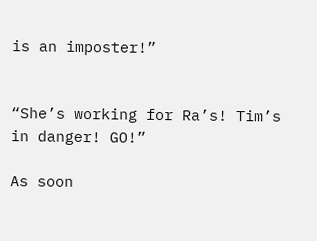is an imposter!”


“She’s working for Ra’s! Tim’s in danger! GO!”

As soon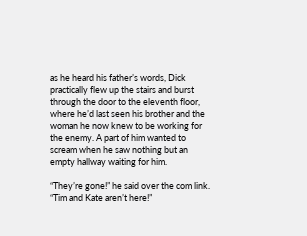as he heard his father’s words, Dick practically flew up the stairs and burst through the door to the eleventh floor, where he’d last seen his brother and the woman he now knew to be working for the enemy. A part of him wanted to scream when he saw nothing but an empty hallway waiting for him.

“They’re gone!” he said over the com link. “Tim and Kate aren’t here!”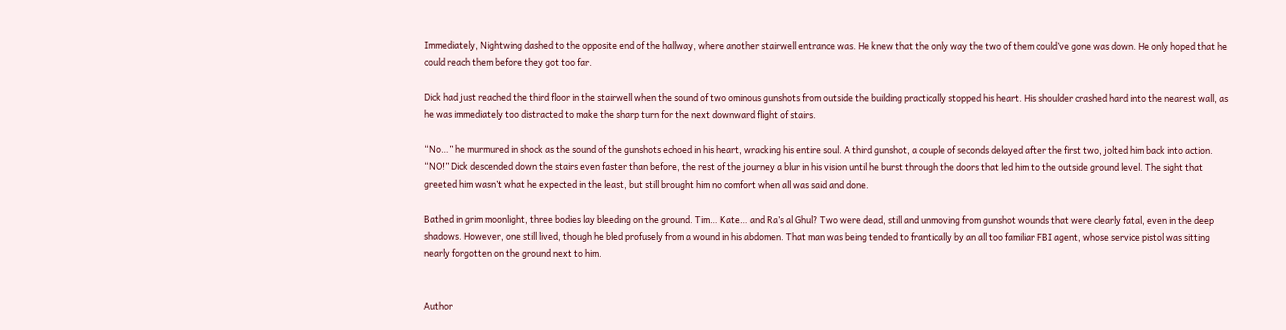Immediately, Nightwing dashed to the opposite end of the hallway, where another stairwell entrance was. He knew that the only way the two of them could’ve gone was down. He only hoped that he could reach them before they got too far.

Dick had just reached the third floor in the stairwell when the sound of two ominous gunshots from outside the building practically stopped his heart. His shoulder crashed hard into the nearest wall, as he was immediately too distracted to make the sharp turn for the next downward flight of stairs.

“No…” he murmured in shock as the sound of the gunshots echoed in his heart, wracking his entire soul. A third gunshot, a couple of seconds delayed after the first two, jolted him back into action. “NO!” Dick descended down the stairs even faster than before, the rest of the journey a blur in his vision until he burst through the doors that led him to the outside ground level. The sight that greeted him wasn’t what he expected in the least, but still brought him no comfort when all was said and done.

Bathed in grim moonlight, three bodies lay bleeding on the ground. Tim… Kate… and Ra’s al Ghul? Two were dead, still and unmoving from gunshot wounds that were clearly fatal, even in the deep shadows. However, one still lived, though he bled profusely from a wound in his abdomen. That man was being tended to frantically by an all too familiar FBI agent, whose service pistol was sitting nearly forgotten on the ground next to him.


Author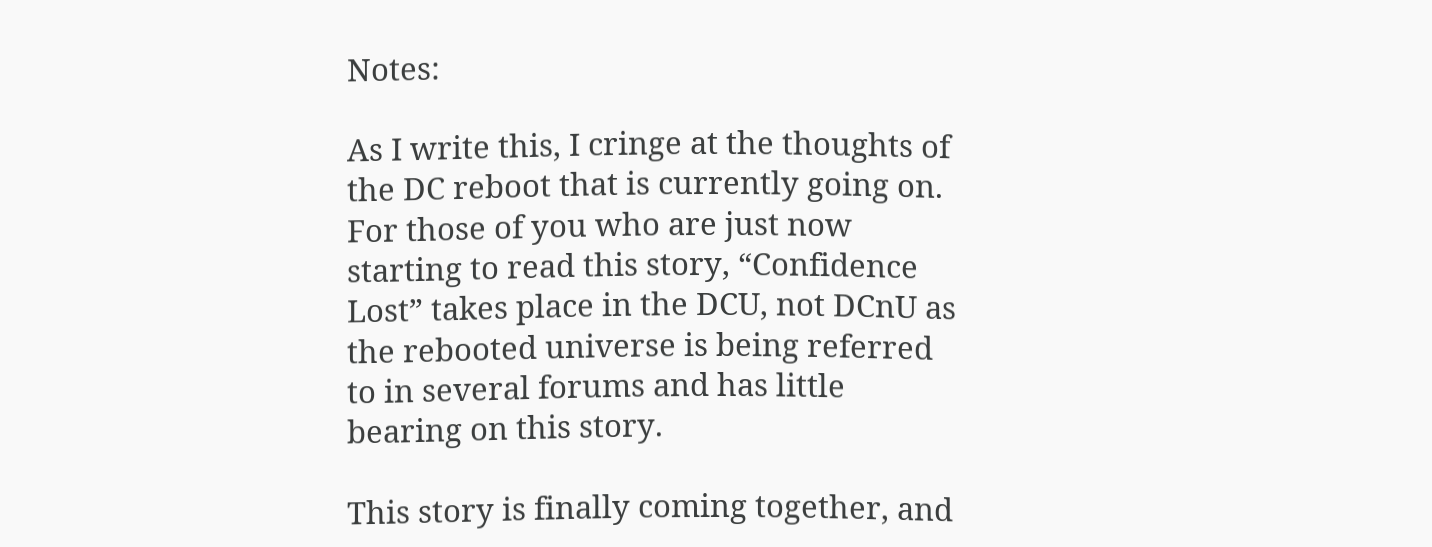Notes:

As I write this, I cringe at the thoughts of the DC reboot that is currently going on. For those of you who are just now starting to read this story, “Confidence Lost” takes place in the DCU, not DCnU as the rebooted universe is being referred to in several forums and has little bearing on this story.

This story is finally coming together, and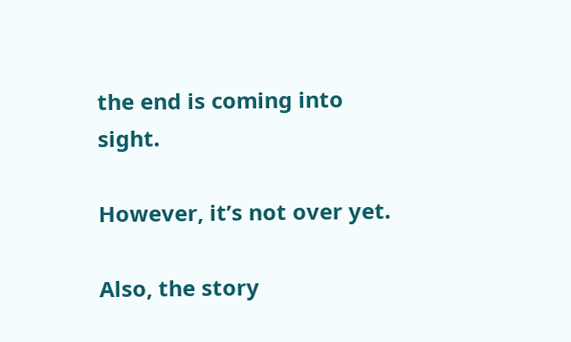the end is coming into sight.

However, it’s not over yet.

Also, the story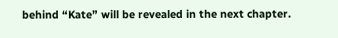behind “Kate” will be revealed in the next chapter.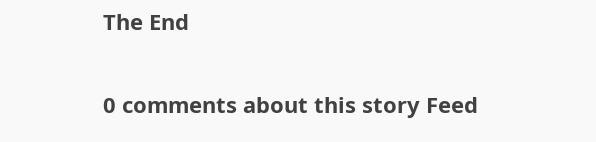The End

0 comments about this story Feed